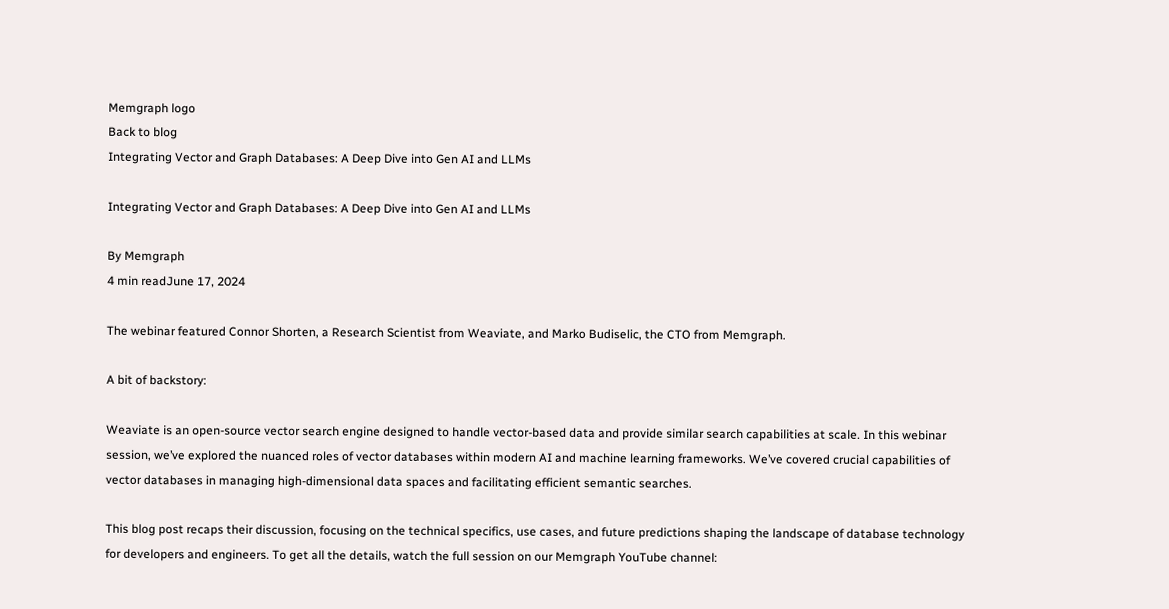Memgraph logo
Back to blog
Integrating Vector and Graph Databases: A Deep Dive into Gen AI and LLMs

Integrating Vector and Graph Databases: A Deep Dive into Gen AI and LLMs

By Memgraph
4 min readJune 17, 2024

The webinar featured Connor Shorten, a Research Scientist from Weaviate, and Marko Budiselic, the CTO from Memgraph.

A bit of backstory:

Weaviate is an open-source vector search engine designed to handle vector-based data and provide similar search capabilities at scale. In this webinar session, we’ve explored the nuanced roles of vector databases within modern AI and machine learning frameworks. We’ve covered crucial capabilities of vector databases in managing high-dimensional data spaces and facilitating efficient semantic searches.

This blog post recaps their discussion, focusing on the technical specifics, use cases, and future predictions shaping the landscape of database technology for developers and engineers. To get all the details, watch the full session on our Memgraph YouTube channel: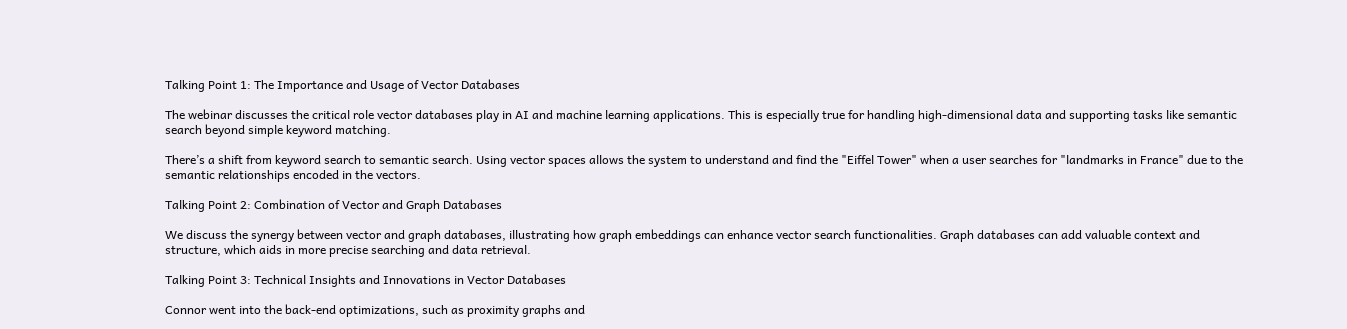Talking Point 1: The Importance and Usage of Vector Databases

The webinar discusses the critical role vector databases play in AI and machine learning applications. This is especially true for handling high-dimensional data and supporting tasks like semantic search beyond simple keyword matching.

There’s a shift from keyword search to semantic search. Using vector spaces allows the system to understand and find the "Eiffel Tower" when a user searches for "landmarks in France" due to the semantic relationships encoded in the vectors.

Talking Point 2: Combination of Vector and Graph Databases

We discuss the synergy between vector and graph databases, illustrating how graph embeddings can enhance vector search functionalities. Graph databases can add valuable context and structure, which aids in more precise searching and data retrieval.

Talking Point 3: Technical Insights and Innovations in Vector Databases

Connor went into the back-end optimizations, such as proximity graphs and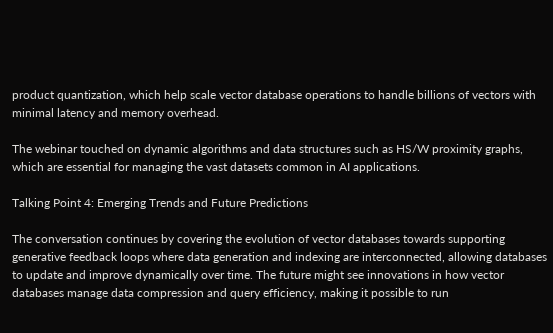product quantization, which help scale vector database operations to handle billions of vectors with minimal latency and memory overhead.

The webinar touched on dynamic algorithms and data structures such as HS/W proximity graphs, which are essential for managing the vast datasets common in AI applications.

Talking Point 4: Emerging Trends and Future Predictions

The conversation continues by covering the evolution of vector databases towards supporting generative feedback loops where data generation and indexing are interconnected, allowing databases to update and improve dynamically over time. The future might see innovations in how vector databases manage data compression and query efficiency, making it possible to run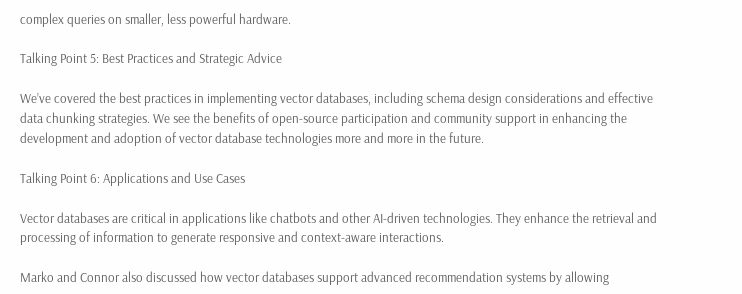complex queries on smaller, less powerful hardware.

Talking Point 5: Best Practices and Strategic Advice

We’ve covered the best practices in implementing vector databases, including schema design considerations and effective data chunking strategies. We see the benefits of open-source participation and community support in enhancing the development and adoption of vector database technologies more and more in the future.

Talking Point 6: Applications and Use Cases

Vector databases are critical in applications like chatbots and other AI-driven technologies. They enhance the retrieval and processing of information to generate responsive and context-aware interactions.

Marko and Connor also discussed how vector databases support advanced recommendation systems by allowing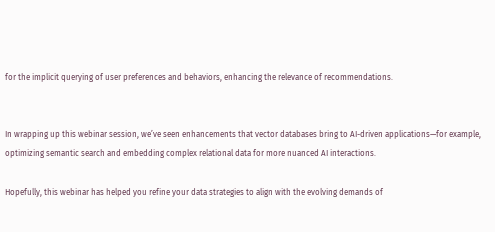for the implicit querying of user preferences and behaviors, enhancing the relevance of recommendations.


In wrapping up this webinar session, we’ve seen enhancements that vector databases bring to AI-driven applications—for example, optimizing semantic search and embedding complex relational data for more nuanced AI interactions.

Hopefully, this webinar has helped you refine your data strategies to align with the evolving demands of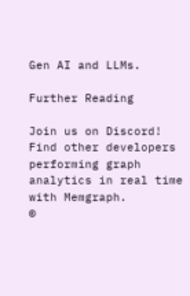Gen AI and LLMs.

Further Reading

Join us on Discord!
Find other developers performing graph analytics in real time with Memgraph.
©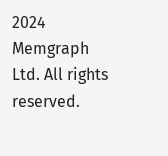2024 Memgraph Ltd. All rights reserved.